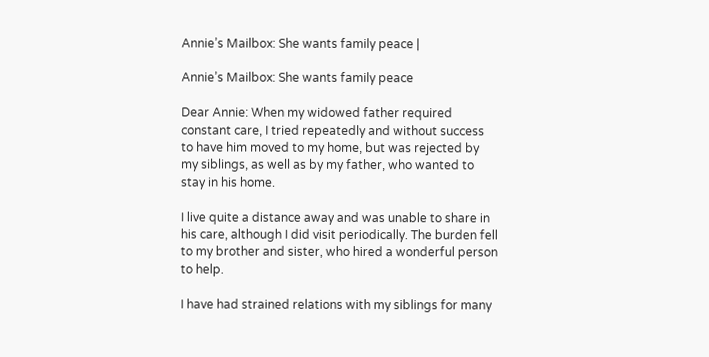Annie’s Mailbox: She wants family peace |

Annie’s Mailbox: She wants family peace

Dear Annie: When my widowed father required constant care, I tried repeatedly and without success to have him moved to my home, but was rejected by my siblings, as well as by my father, who wanted to stay in his home.

I live quite a distance away and was unable to share in his care, although I did visit periodically. The burden fell to my brother and sister, who hired a wonderful person to help.

I have had strained relations with my siblings for many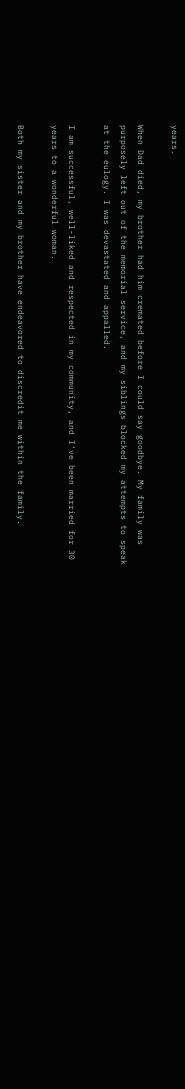years.

When Dad died, my brother had him cremated before I could say goodbye. My family was purposely left out of the memorial service, and my siblings blocked my attempts to speak at the eulogy. I was devastated and appalled.

I am successful, well-liked and respected in my community, and I've been married for 30 years to a wonderful woman.

Both my sister and my brother have endeavored to discredit me within the family.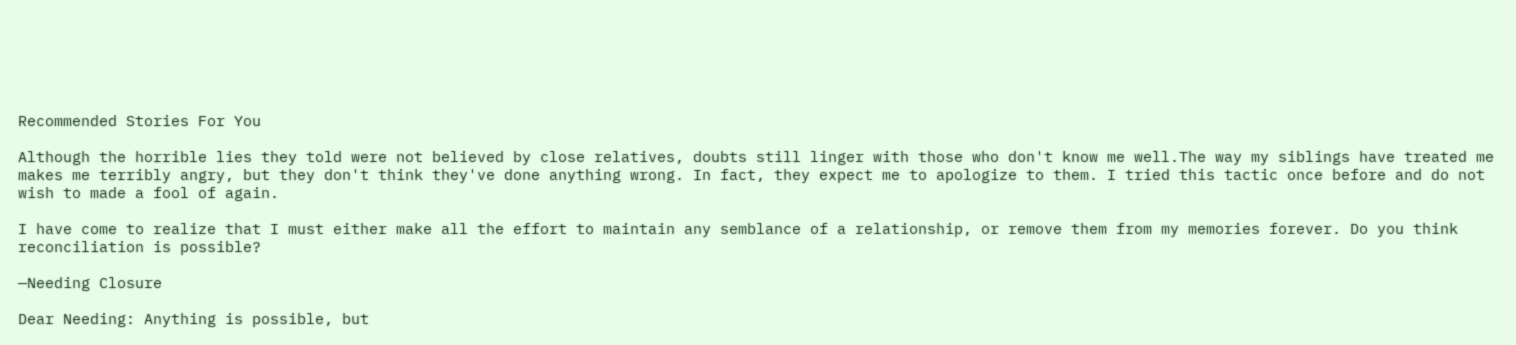Recommended Stories For You

Although the horrible lies they told were not believed by close relatives, doubts still linger with those who don't know me well.The way my siblings have treated me makes me terribly angry, but they don't think they've done anything wrong. In fact, they expect me to apologize to them. I tried this tactic once before and do not wish to made a fool of again.

I have come to realize that I must either make all the effort to maintain any semblance of a relationship, or remove them from my memories forever. Do you think reconciliation is possible?

—Needing Closure

Dear Needing: Anything is possible, but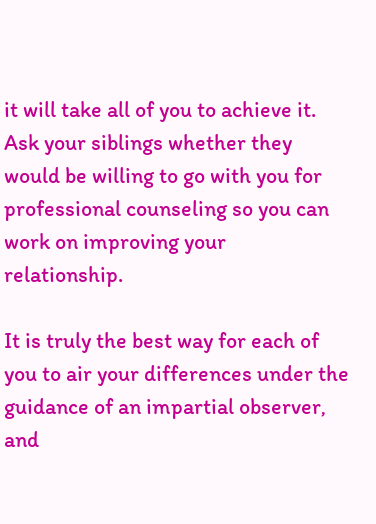it will take all of you to achieve it. Ask your siblings whether they would be willing to go with you for professional counseling so you can work on improving your relationship.

It is truly the best way for each of you to air your differences under the guidance of an impartial observer, and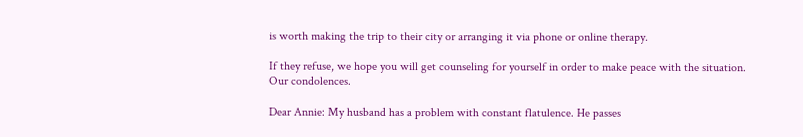is worth making the trip to their city or arranging it via phone or online therapy.

If they refuse, we hope you will get counseling for yourself in order to make peace with the situation. Our condolences.

Dear Annie: My husband has a problem with constant flatulence. He passes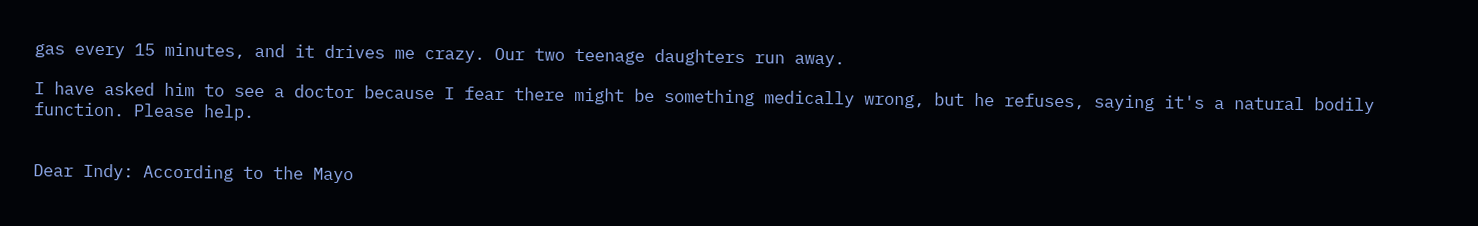gas every 15 minutes, and it drives me crazy. Our two teenage daughters run away.

I have asked him to see a doctor because I fear there might be something medically wrong, but he refuses, saying it's a natural bodily function. Please help.


Dear Indy: According to the Mayo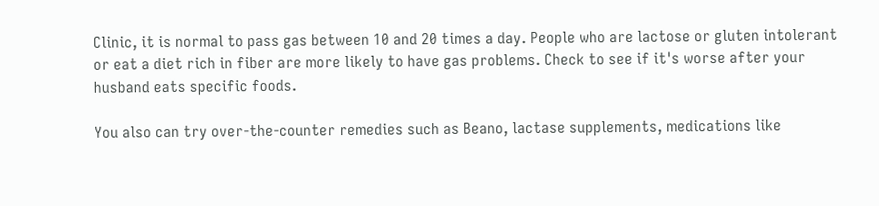Clinic, it is normal to pass gas between 10 and 20 times a day. People who are lactose or gluten intolerant or eat a diet rich in fiber are more likely to have gas problems. Check to see if it's worse after your husband eats specific foods.

You also can try over-the-counter remedies such as Beano, lactase supplements, medications like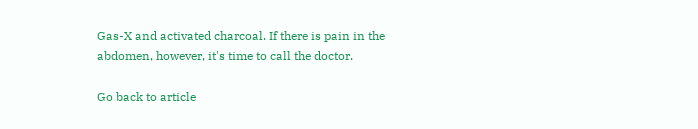Gas-X and activated charcoal. If there is pain in the abdomen, however, it's time to call the doctor.

Go back to article